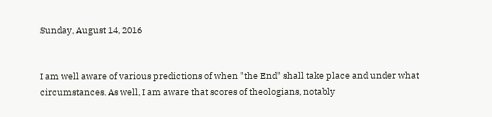Sunday, August 14, 2016


I am well aware of various predictions of when "the End" shall take place and under what circumstances. As well, I am aware that scores of theologians, notably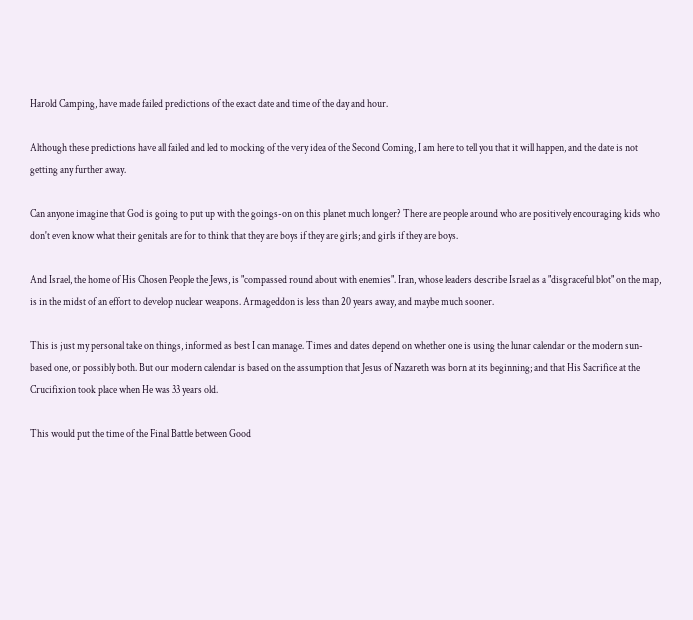Harold Camping, have made failed predictions of the exact date and time of the day and hour.

Although these predictions have all failed and led to mocking of the very idea of the Second Coming, I am here to tell you that it will happen, and the date is not getting any further away.

Can anyone imagine that God is going to put up with the goings-on on this planet much longer? There are people around who are positively encouraging kids who don't even know what their genitals are for to think that they are boys if they are girls; and girls if they are boys.

And Israel, the home of His Chosen People the Jews, is "compassed round about with enemies". Iran, whose leaders describe Israel as a "disgraceful blot" on the map, is in the midst of an effort to develop nuclear weapons. Armageddon is less than 20 years away, and maybe much sooner.

This is just my personal take on things, informed as best I can manage. Times and dates depend on whether one is using the lunar calendar or the modern sun-based one, or possibly both. But our modern calendar is based on the assumption that Jesus of Nazareth was born at its beginning; and that His Sacrifice at the Crucifixion took place when He was 33 years old.

This would put the time of the Final Battle between Good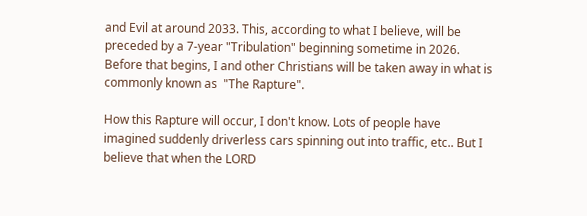and Evil at around 2033. This, according to what I believe, will be preceded by a 7-year "Tribulation" beginning sometime in 2026. Before that begins, I and other Christians will be taken away in what is commonly known as  "The Rapture".

How this Rapture will occur, I don't know. Lots of people have imagined suddenly driverless cars spinning out into traffic, etc.. But I believe that when the LORD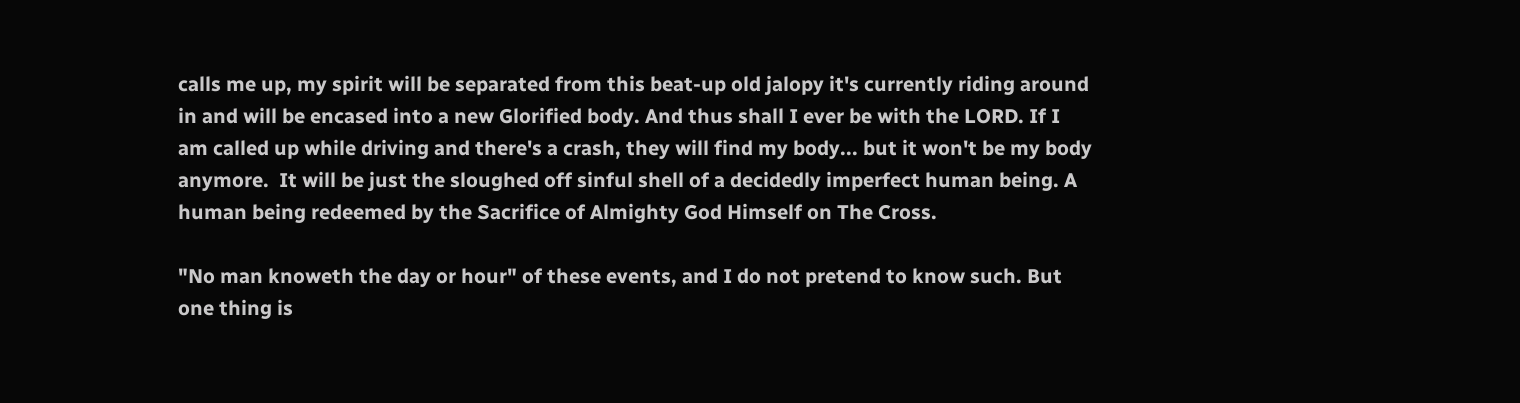calls me up, my spirit will be separated from this beat-up old jalopy it's currently riding around in and will be encased into a new Glorified body. And thus shall I ever be with the LORD. If I am called up while driving and there's a crash, they will find my body... but it won't be my body anymore.  It will be just the sloughed off sinful shell of a decidedly imperfect human being. A human being redeemed by the Sacrifice of Almighty God Himself on The Cross.

"No man knoweth the day or hour" of these events, and I do not pretend to know such. But one thing is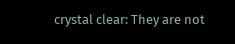crystal clear: They are not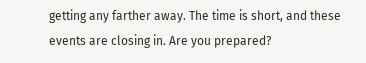getting any farther away. The time is short, and these events are closing in. Are you prepared?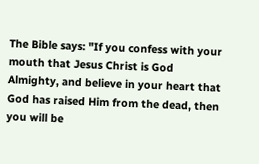The Bible says: "If you confess with your mouth that Jesus Christ is God Almighty, and believe in your heart that God has raised Him from the dead, then you will be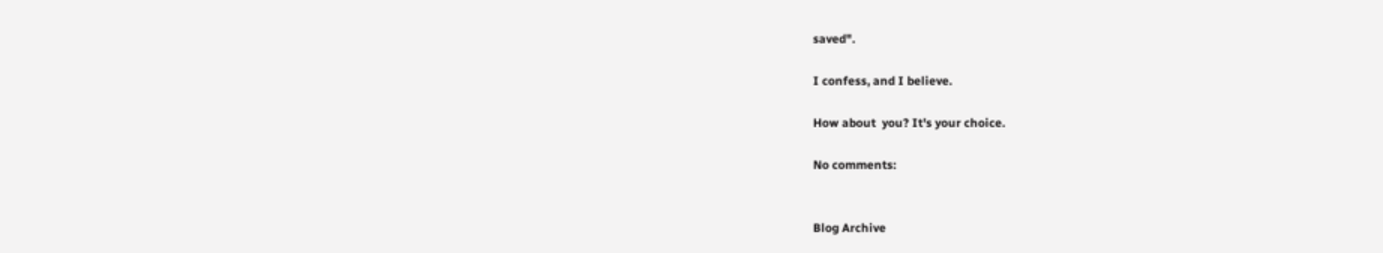saved".

I confess, and I believe.

How about  you? It's your choice.

No comments:


Blog Archive